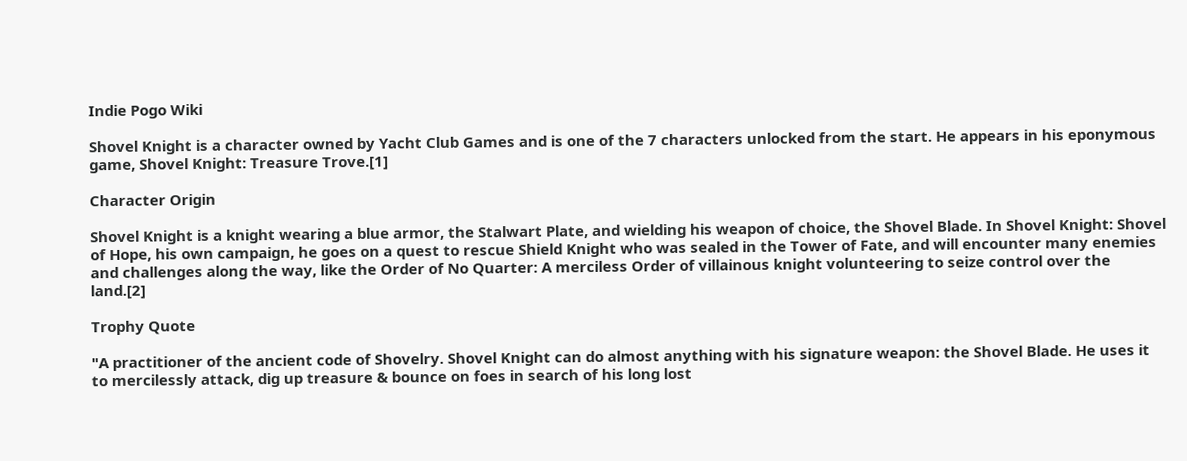Indie Pogo Wiki

Shovel Knight is a character owned by Yacht Club Games and is one of the 7 characters unlocked from the start. He appears in his eponymous game, Shovel Knight: Treasure Trove.[1]

Character Origin

Shovel Knight is a knight wearing a blue armor, the Stalwart Plate, and wielding his weapon of choice, the Shovel Blade. In Shovel Knight: Shovel of Hope, his own campaign, he goes on a quest to rescue Shield Knight who was sealed in the Tower of Fate, and will encounter many enemies and challenges along the way, like the Order of No Quarter: A merciless Order of villainous knight volunteering to seize control over the land.[2]

Trophy Quote

"A practitioner of the ancient code of Shovelry. Shovel Knight can do almost anything with his signature weapon: the Shovel Blade. He uses it to mercilessly attack, dig up treasure & bounce on foes in search of his long lost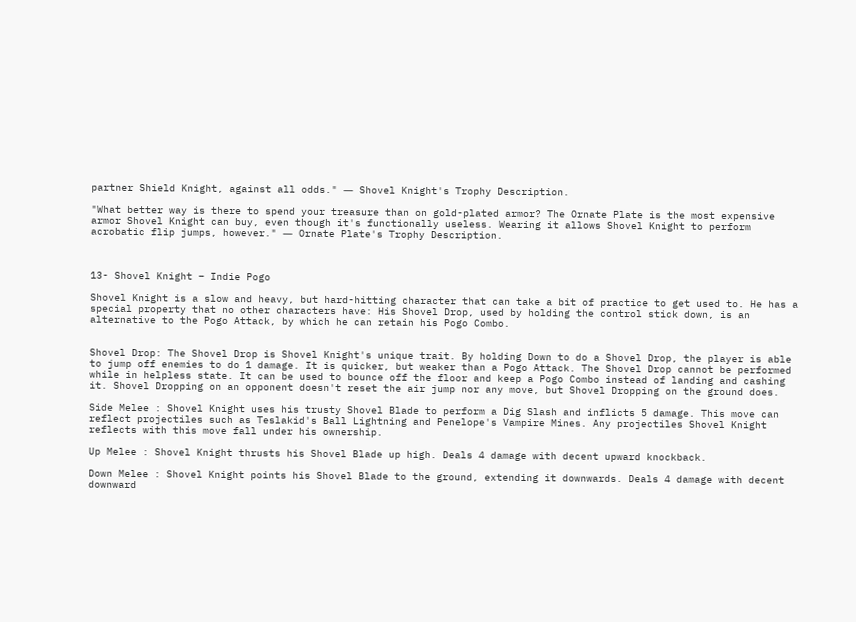partner Shield Knight, against all odds." ― Shovel Knight's Trophy Description.

"What better way is there to spend your treasure than on gold-plated armor? The Ornate Plate is the most expensive armor Shovel Knight can buy, even though it's functionally useless. Wearing it allows Shovel Knight to perform acrobatic flip jumps, however." ― Ornate Plate's Trophy Description.



13- Shovel Knight – Indie Pogo

Shovel Knight is a slow and heavy, but hard-hitting character that can take a bit of practice to get used to. He has a special property that no other characters have: His Shovel Drop, used by holding the control stick down, is an alternative to the Pogo Attack, by which he can retain his Pogo Combo.


Shovel Drop: The Shovel Drop is Shovel Knight's unique trait. By holding Down to do a Shovel Drop, the player is able to jump off enemies to do 1 damage. It is quicker, but weaker than a Pogo Attack. The Shovel Drop cannot be performed while in helpless state. It can be used to bounce off the floor and keep a Pogo Combo instead of landing and cashing it. Shovel Dropping on an opponent doesn't reset the air jump nor any move, but Shovel Dropping on the ground does.

Side Melee : Shovel Knight uses his trusty Shovel Blade to perform a Dig Slash and inflicts 5 damage. This move can reflect projectiles such as Teslakid's Ball Lightning and Penelope's Vampire Mines. Any projectiles Shovel Knight reflects with this move fall under his ownership.

Up Melee : Shovel Knight thrusts his Shovel Blade up high. Deals 4 damage with decent upward knockback.

Down Melee : Shovel Knight points his Shovel Blade to the ground, extending it downwards. Deals 4 damage with decent downward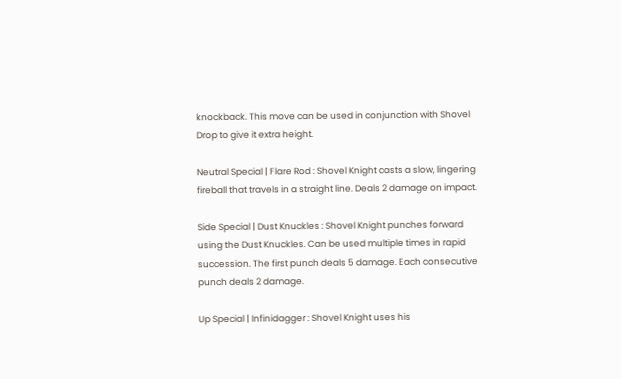knockback. This move can be used in conjunction with Shovel Drop to give it extra height.

Neutral Special | Flare Rod : Shovel Knight casts a slow, lingering fireball that travels in a straight line. Deals 2 damage on impact.

Side Special | Dust Knuckles : Shovel Knight punches forward using the Dust Knuckles. Can be used multiple times in rapid succession. The first punch deals 5 damage. Each consecutive punch deals 2 damage.

Up Special | Infinidagger : Shovel Knight uses his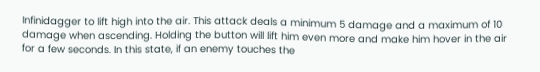Infinidagger to lift high into the air. This attack deals a minimum 5 damage and a maximum of 10 damage when ascending. Holding the button will lift him even more and make him hover in the air for a few seconds. In this state, if an enemy touches the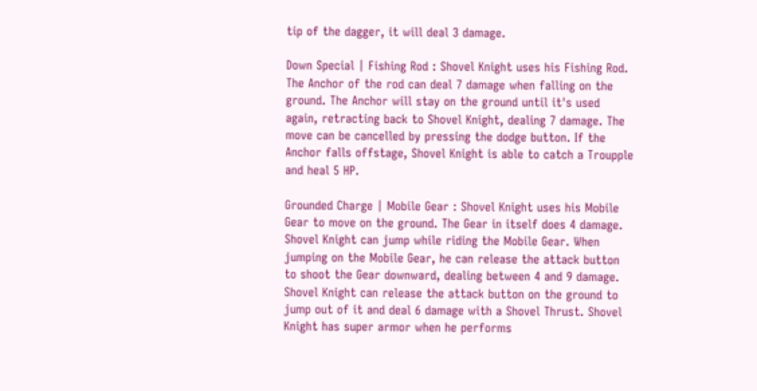tip of the dagger, it will deal 3 damage.

Down Special | Fishing Rod : Shovel Knight uses his Fishing Rod. The Anchor of the rod can deal 7 damage when falling on the ground. The Anchor will stay on the ground until it's used again, retracting back to Shovel Knight, dealing 7 damage. The move can be cancelled by pressing the dodge button. If the Anchor falls offstage, Shovel Knight is able to catch a Troupple and heal 5 HP.

Grounded Charge | Mobile Gear : Shovel Knight uses his Mobile Gear to move on the ground. The Gear in itself does 4 damage. Shovel Knight can jump while riding the Mobile Gear. When jumping on the Mobile Gear, he can release the attack button to shoot the Gear downward, dealing between 4 and 9 damage. Shovel Knight can release the attack button on the ground to jump out of it and deal 6 damage with a Shovel Thrust. Shovel Knight has super armor when he performs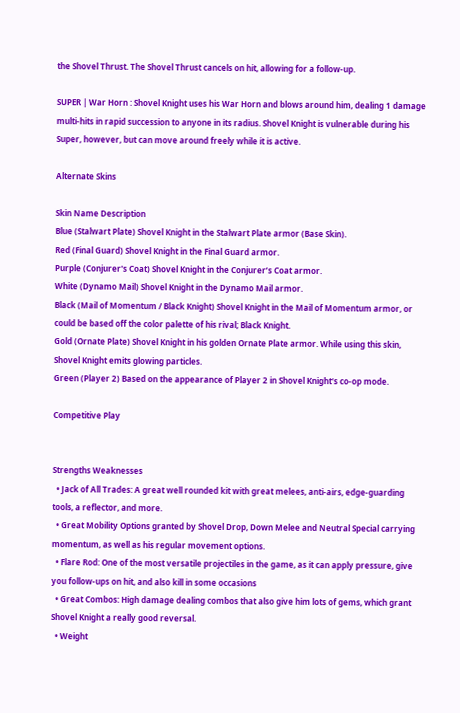the Shovel Thrust. The Shovel Thrust cancels on hit, allowing for a follow-up.

SUPER | War Horn : Shovel Knight uses his War Horn and blows around him, dealing 1 damage multi-hits in rapid succession to anyone in its radius. Shovel Knight is vulnerable during his Super, however, but can move around freely while it is active.

Alternate Skins

Skin Name Description
Blue (Stalwart Plate) Shovel Knight in the Stalwart Plate armor (Base Skin).
Red (Final Guard) Shovel Knight in the Final Guard armor.
Purple (Conjurer's Coat) Shovel Knight in the Conjurer’s Coat armor.
White (Dynamo Mail) Shovel Knight in the Dynamo Mail armor.
Black (Mail of Momentum / Black Knight) Shovel Knight in the Mail of Momentum armor, or could be based off the color palette of his rival; Black Knight.
Gold (Ornate Plate) Shovel Knight in his golden Ornate Plate armor. While using this skin, Shovel Knight emits glowing particles.
Green (Player 2) Based on the appearance of Player 2 in Shovel Knight‘s co-op mode.

Competitive Play


Strengths Weaknesses
  • Jack of All Trades: A great well rounded kit with great melees, anti-airs, edge-guarding tools, a reflector, and more.
  • Great Mobility Options granted by Shovel Drop, Down Melee and Neutral Special carrying momentum, as well as his regular movement options.
  • Flare Rod: One of the most versatile projectiles in the game, as it can apply pressure, give you follow-ups on hit, and also kill in some occasions
  • Great Combos: High damage dealing combos that also give him lots of gems, which grant Shovel Knight a really good reversal.
  • Weight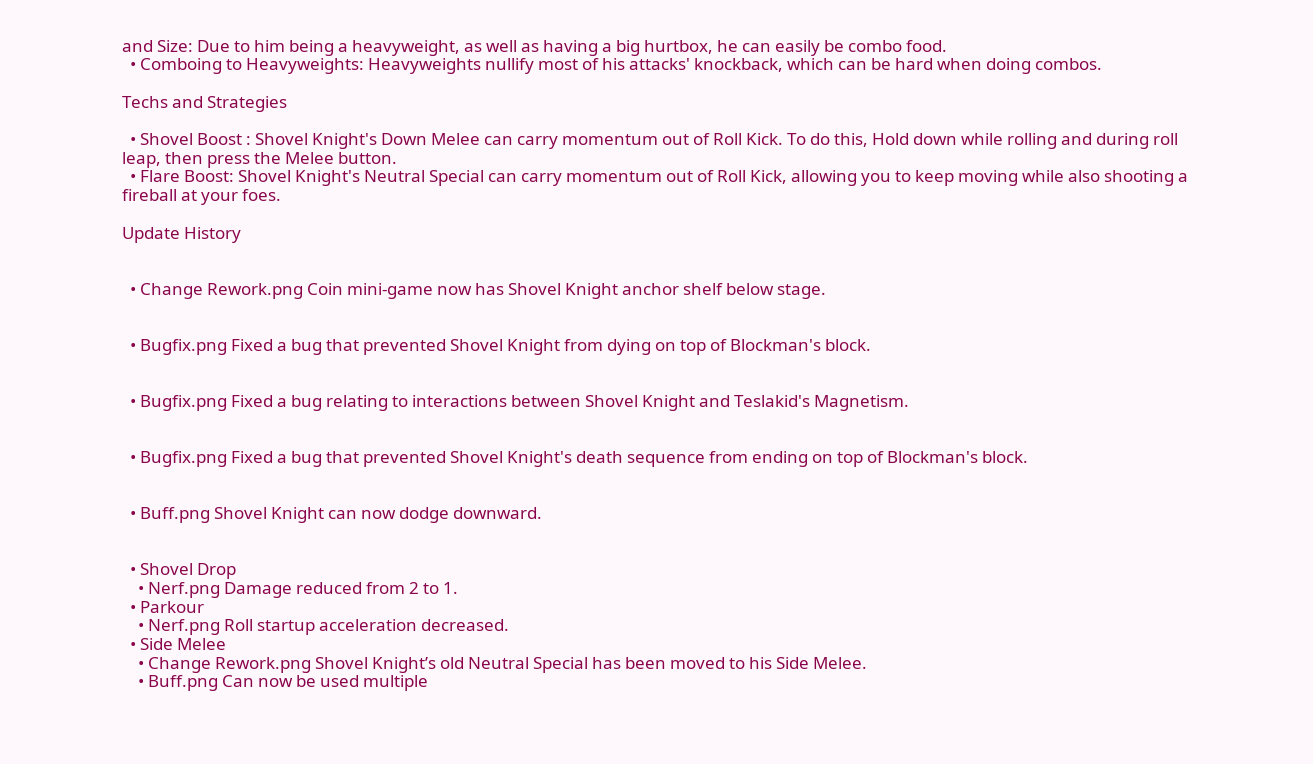and Size: Due to him being a heavyweight, as well as having a big hurtbox, he can easily be combo food.
  • Comboing to Heavyweights: Heavyweights nullify most of his attacks' knockback, which can be hard when doing combos.

Techs and Strategies

  • Shovel Boost : Shovel Knight's Down Melee can carry momentum out of Roll Kick. To do this, Hold down while rolling and during roll leap, then press the Melee button.
  • Flare Boost: Shovel Knight's Neutral Special can carry momentum out of Roll Kick, allowing you to keep moving while also shooting a fireball at your foes.

Update History


  • Change Rework.png Coin mini-game now has Shovel Knight anchor shelf below stage.


  • Bugfix.png Fixed a bug that prevented Shovel Knight from dying on top of Blockman's block.


  • Bugfix.png Fixed a bug relating to interactions between Shovel Knight and Teslakid's Magnetism.


  • Bugfix.png Fixed a bug that prevented Shovel Knight's death sequence from ending on top of Blockman's block.


  • Buff.png Shovel Knight can now dodge downward.


  • Shovel Drop
    • Nerf.png Damage reduced from 2 to 1.
  • Parkour
    • Nerf.png Roll startup acceleration decreased.
  • Side Melee
    • Change Rework.png Shovel Knight’s old Neutral Special has been moved to his Side Melee.
    • Buff.png Can now be used multiple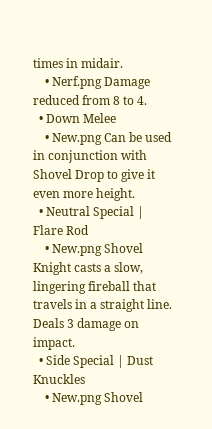times in midair.
    • Nerf.png Damage reduced from 8 to 4.
  • Down Melee
    • New.png Can be used in conjunction with Shovel Drop to give it even more height.
  • Neutral Special | Flare Rod
    • New.png Shovel Knight casts a slow, lingering fireball that travels in a straight line. Deals 3 damage on impact.
  • Side Special | Dust Knuckles
    • New.png Shovel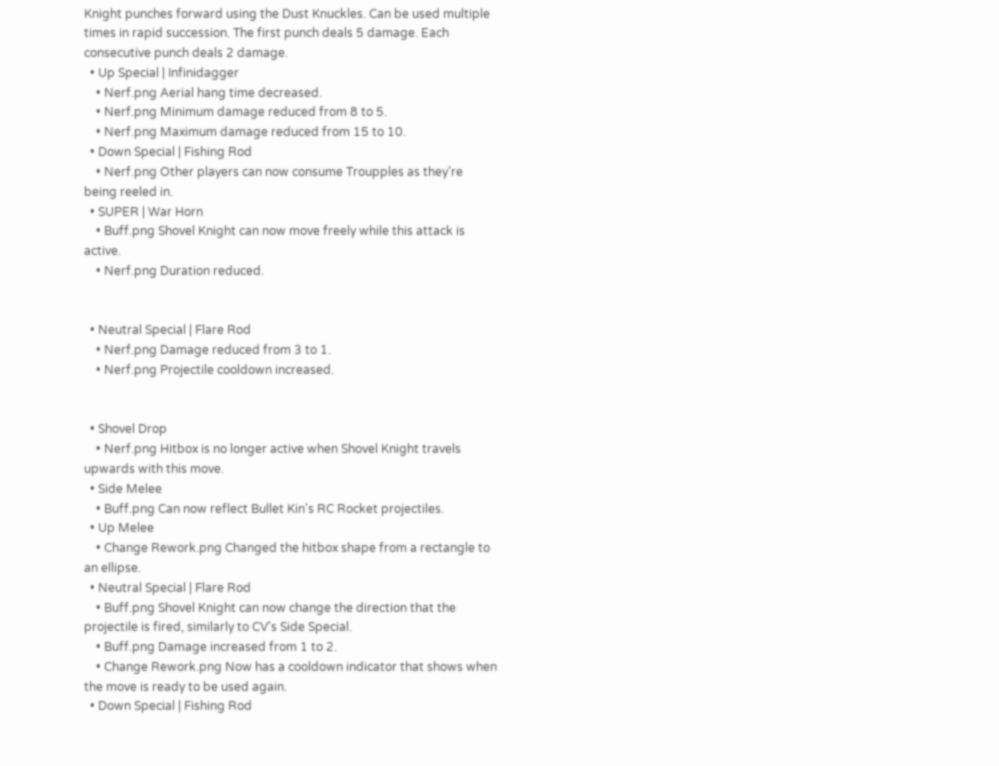Knight punches forward using the Dust Knuckles. Can be used multiple times in rapid succession. The first punch deals 5 damage. Each consecutive punch deals 2 damage.
  • Up Special | Infinidagger
    • Nerf.png Aerial hang time decreased.
    • Nerf.png Minimum damage reduced from 8 to 5.
    • Nerf.png Maximum damage reduced from 15 to 10.
  • Down Special | Fishing Rod
    • Nerf.png Other players can now consume Troupples as they’re being reeled in.
  • SUPER | War Horn
    • Buff.png Shovel Knight can now move freely while this attack is active.
    • Nerf.png Duration reduced.


  • Neutral Special | Flare Rod
    • Nerf.png Damage reduced from 3 to 1.
    • Nerf.png Projectile cooldown increased.


  • Shovel Drop
    • Nerf.png Hitbox is no longer active when Shovel Knight travels upwards with this move.
  • Side Melee
    • Buff.png Can now reflect Bullet Kin's RC Rocket projectiles.
  • Up Melee
    • Change Rework.png Changed the hitbox shape from a rectangle to an ellipse.
  • Neutral Special | Flare Rod
    • Buff.png Shovel Knight can now change the direction that the projectile is fired, similarly to CV's Side Special.
    • Buff.png Damage increased from 1 to 2.
    • Change Rework.png Now has a cooldown indicator that shows when the move is ready to be used again.
  • Down Special | Fishing Rod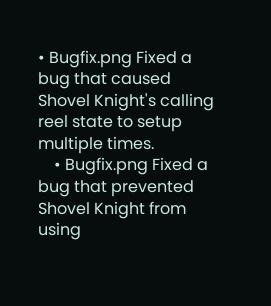• Bugfix.png Fixed a bug that caused Shovel Knight's calling reel state to setup multiple times.
    • Bugfix.png Fixed a bug that prevented Shovel Knight from using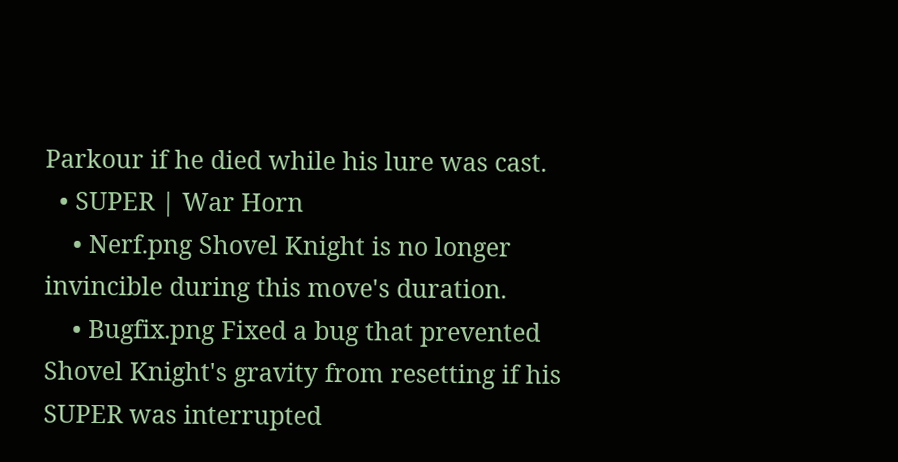Parkour if he died while his lure was cast.
  • SUPER | War Horn
    • Nerf.png Shovel Knight is no longer invincible during this move's duration.
    • Bugfix.png Fixed a bug that prevented Shovel Knight's gravity from resetting if his SUPER was interrupted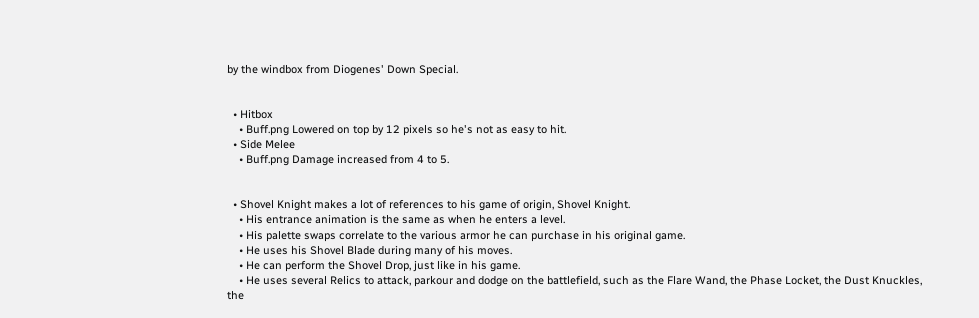by the windbox from Diogenes' Down Special.


  • Hitbox
    • Buff.png Lowered on top by 12 pixels so he's not as easy to hit.
  • Side Melee
    • Buff.png Damage increased from 4 to 5.


  • Shovel Knight makes a lot of references to his game of origin, Shovel Knight.
    • His entrance animation is the same as when he enters a level.
    • His palette swaps correlate to the various armor he can purchase in his original game.
    • He uses his Shovel Blade during many of his moves.
    • He can perform the Shovel Drop, just like in his game.
    • He uses several Relics to attack, parkour and dodge on the battlefield, such as the Flare Wand, the Phase Locket, the Dust Knuckles, the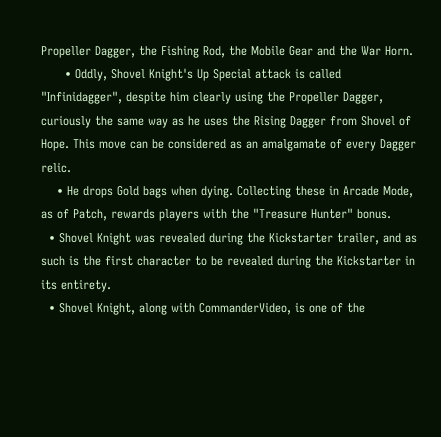Propeller Dagger, the Fishing Rod, the Mobile Gear and the War Horn.
      • Oddly, Shovel Knight's Up Special attack is called "Infinidagger", despite him clearly using the Propeller Dagger, curiously the same way as he uses the Rising Dagger from Shovel of Hope. This move can be considered as an amalgamate of every Dagger relic.
    • He drops Gold bags when dying. Collecting these in Arcade Mode, as of Patch, rewards players with the "Treasure Hunter" bonus.
  • Shovel Knight was revealed during the Kickstarter trailer, and as such is the first character to be revealed during the Kickstarter in its entirety.
  • Shovel Knight, along with CommanderVideo, is one of the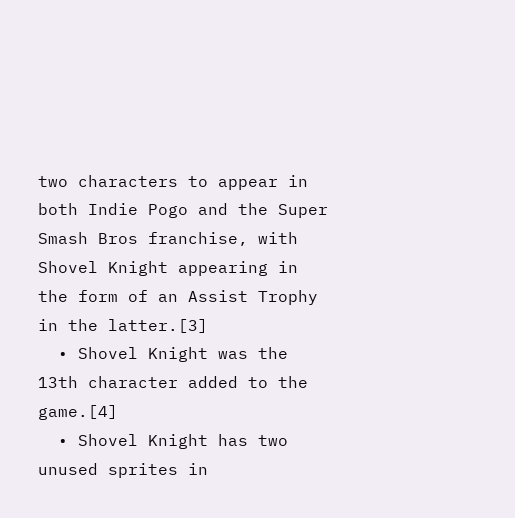two characters to appear in both Indie Pogo and the Super Smash Bros franchise, with Shovel Knight appearing in the form of an Assist Trophy in the latter.[3]
  • Shovel Knight was the 13th character added to the game.[4]
  • Shovel Knight has two unused sprites in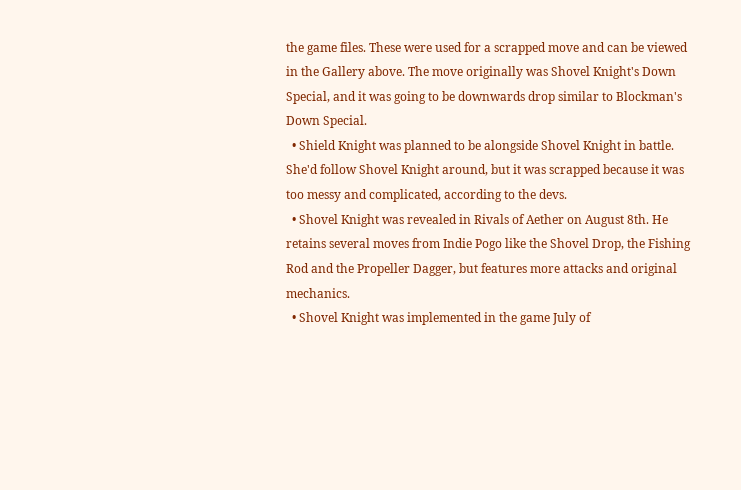the game files. These were used for a scrapped move and can be viewed in the Gallery above. The move originally was Shovel Knight's Down Special, and it was going to be downwards drop similar to Blockman's Down Special.
  • Shield Knight was planned to be alongside Shovel Knight in battle. She'd follow Shovel Knight around, but it was scrapped because it was too messy and complicated, according to the devs.
  • Shovel Knight was revealed in Rivals of Aether on August 8th. He retains several moves from Indie Pogo like the Shovel Drop, the Fishing Rod and the Propeller Dagger, but features more attacks and original mechanics.
  • Shovel Knight was implemented in the game July of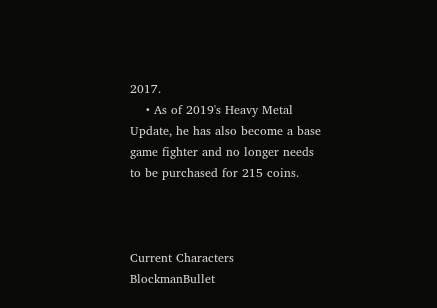2017.
    • As of 2019's Heavy Metal Update, he has also become a base game fighter and no longer needs to be purchased for 215 coins.



Current Characters BlockmanBullet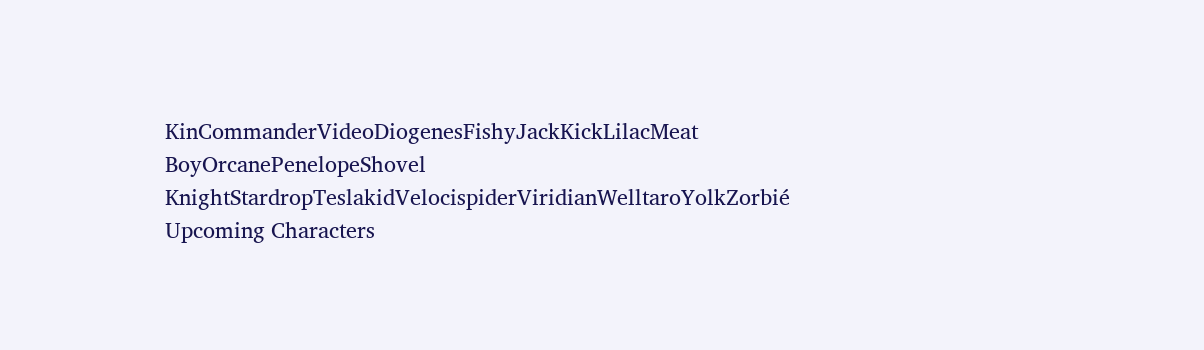KinCommanderVideoDiogenesFishyJackKickLilacMeat BoyOrcanePenelopeShovel KnightStardropTeslakidVelocispiderViridianWelltaroYolkZorbié
Upcoming Characters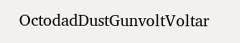OctodadDustGunvoltVoltar